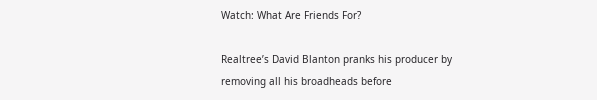Watch: What Are Friends For?

Realtree’s David Blanton pranks his producer by removing all his broadheads before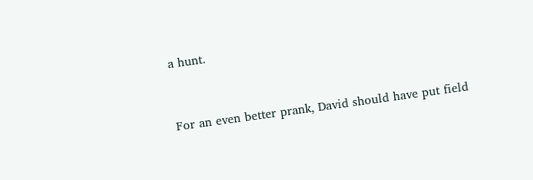a hunt.


For an even better prank, David should have put field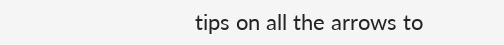tips on all the arrows to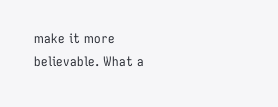make it more believable. What a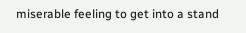miserable feeling to get into a stand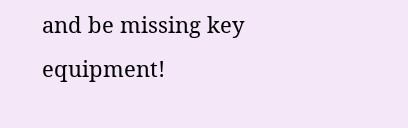and be missing key equipment!